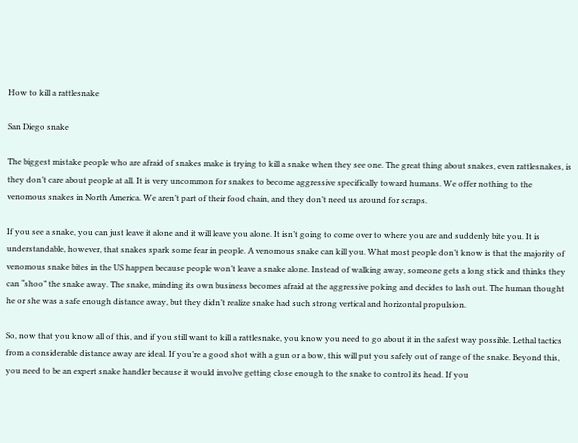How to kill a rattlesnake

San Diego snake

The biggest mistake people who are afraid of snakes make is trying to kill a snake when they see one. The great thing about snakes, even rattlesnakes, is they don’t care about people at all. It is very uncommon for snakes to become aggressive specifically toward humans. We offer nothing to the venomous snakes in North America. We aren’t part of their food chain, and they don’t need us around for scraps.

If you see a snake, you can just leave it alone and it will leave you alone. It isn’t going to come over to where you are and suddenly bite you. It is understandable, however, that snakes spark some fear in people. A venomous snake can kill you. What most people don’t know is that the majority of venomous snake bites in the US happen because people won’t leave a snake alone. Instead of walking away, someone gets a long stick and thinks they can “shoo” the snake away. The snake, minding its own business becomes afraid at the aggressive poking and decides to lash out. The human thought he or she was a safe enough distance away, but they didn’t realize snake had such strong vertical and horizontal propulsion.

So, now that you know all of this, and if you still want to kill a rattlesnake, you know you need to go about it in the safest way possible. Lethal tactics from a considerable distance away are ideal. If you’re a good shot with a gun or a bow, this will put you safely out of range of the snake. Beyond this, you need to be an expert snake handler because it would involve getting close enough to the snake to control its head. If you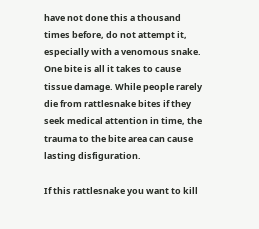have not done this a thousand times before, do not attempt it, especially with a venomous snake. One bite is all it takes to cause tissue damage. While people rarely die from rattlesnake bites if they seek medical attention in time, the trauma to the bite area can cause lasting disfiguration.

If this rattlesnake you want to kill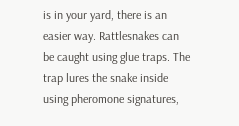is in your yard, there is an easier way. Rattlesnakes can be caught using glue traps. The trap lures the snake inside using pheromone signatures,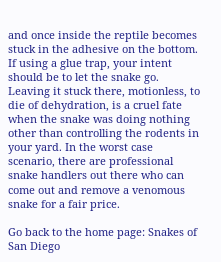and once inside the reptile becomes stuck in the adhesive on the bottom. If using a glue trap, your intent should be to let the snake go. Leaving it stuck there, motionless, to die of dehydration, is a cruel fate when the snake was doing nothing other than controlling the rodents in your yard. In the worst case scenario, there are professional snake handlers out there who can come out and remove a venomous snake for a fair price.

Go back to the home page: Snakes of San Diego